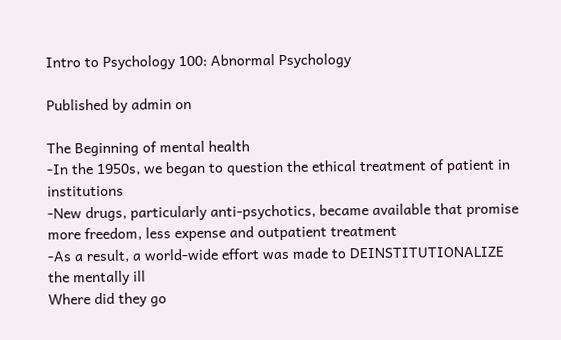Intro to Psychology 100: Abnormal Psychology

Published by admin on

The Beginning of mental health
-In the 1950s, we began to question the ethical treatment of patient in institutions
-New drugs, particularly anti-psychotics, became available that promise more freedom, less expense and outpatient treatment
-As a result, a world-wide effort was made to DEINSTITUTIONALIZE the mentally ill
Where did they go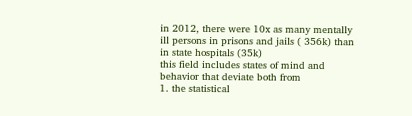in 2012, there were 10x as many mentally ill persons in prisons and jails ( 356k) than in state hospitals (35k)
this field includes states of mind and behavior that deviate both from
1. the statistical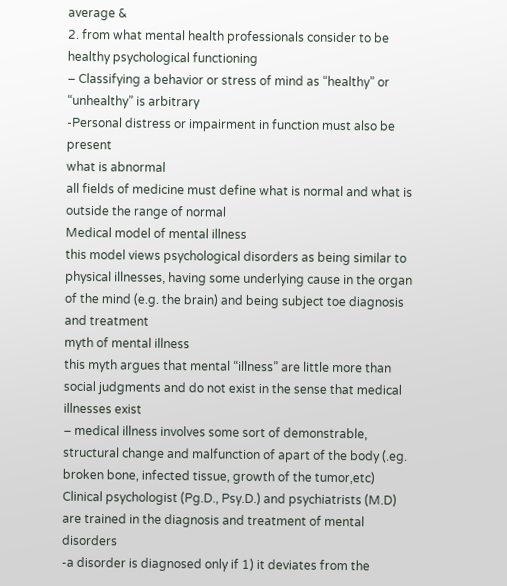average &
2. from what mental health professionals consider to be healthy psychological functioning
– Classifying a behavior or stress of mind as “healthy” or “unhealthy” is arbitrary
-Personal distress or impairment in function must also be present
what is abnormal
all fields of medicine must define what is normal and what is outside the range of normal
Medical model of mental illness
this model views psychological disorders as being similar to physical illnesses, having some underlying cause in the organ of the mind (e.g. the brain) and being subject toe diagnosis and treatment
myth of mental illness
this myth argues that mental “illness” are little more than social judgments and do not exist in the sense that medical illnesses exist
– medical illness involves some sort of demonstrable, structural change and malfunction of apart of the body (.eg. broken bone, infected tissue, growth of the tumor,etc)
Clinical psychologist (Pg.D., Psy.D.) and psychiatrists (M.D) are trained in the diagnosis and treatment of mental disorders
-a disorder is diagnosed only if 1) it deviates from the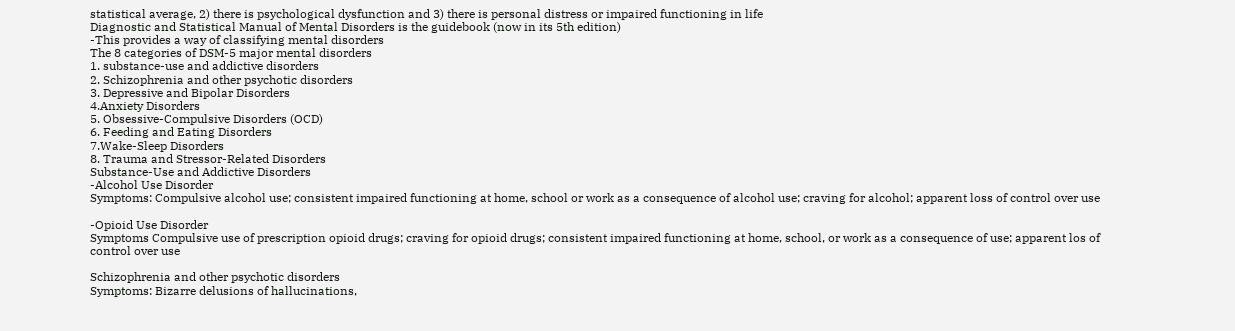statistical average, 2) there is psychological dysfunction and 3) there is personal distress or impaired functioning in life
Diagnostic and Statistical Manual of Mental Disorders is the guidebook (now in its 5th edition)
-This provides a way of classifying mental disorders
The 8 categories of DSM-5 major mental disorders
1. substance-use and addictive disorders
2. Schizophrenia and other psychotic disorders
3. Depressive and Bipolar Disorders
4.Anxiety Disorders
5. Obsessive-Compulsive Disorders (OCD)
6. Feeding and Eating Disorders
7.Wake-Sleep Disorders
8. Trauma and Stressor-Related Disorders
Substance-Use and Addictive Disorders
-Alcohol Use Disorder
Symptoms: Compulsive alcohol use; consistent impaired functioning at home, school or work as a consequence of alcohol use; craving for alcohol; apparent loss of control over use

-Opioid Use Disorder
Symptoms Compulsive use of prescription opioid drugs; craving for opioid drugs; consistent impaired functioning at home, school, or work as a consequence of use; apparent los of control over use

Schizophrenia and other psychotic disorders
Symptoms: Bizarre delusions of hallucinations,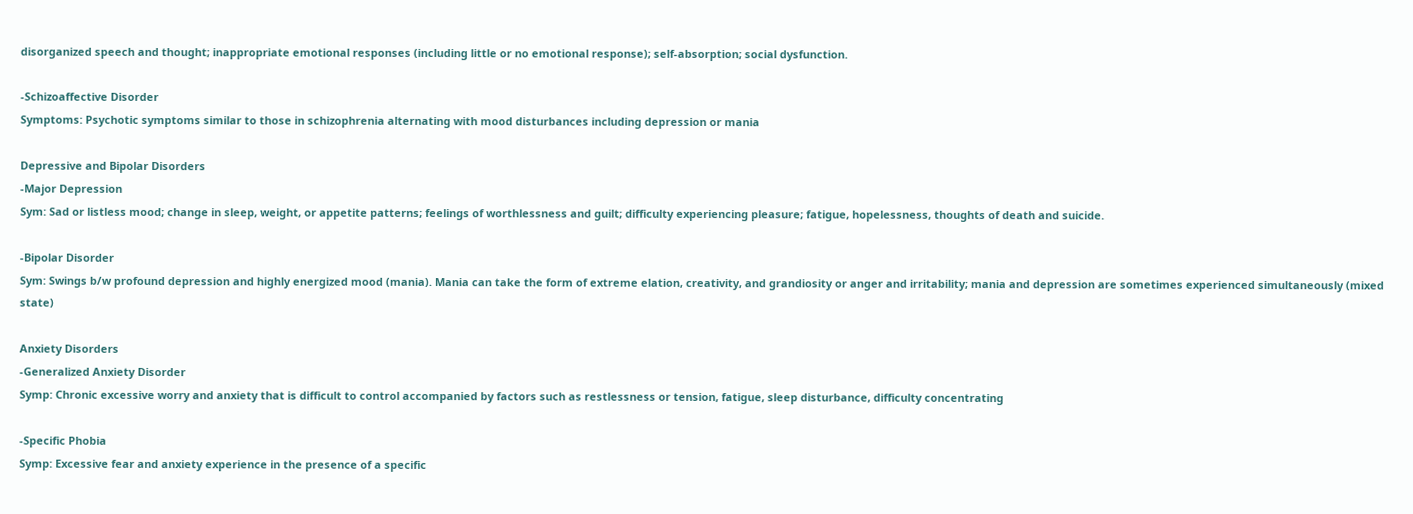disorganized speech and thought; inappropriate emotional responses (including little or no emotional response); self-absorption; social dysfunction.

-Schizoaffective Disorder
Symptoms: Psychotic symptoms similar to those in schizophrenia alternating with mood disturbances including depression or mania

Depressive and Bipolar Disorders
-Major Depression
Sym: Sad or listless mood; change in sleep, weight, or appetite patterns; feelings of worthlessness and guilt; difficulty experiencing pleasure; fatigue, hopelessness, thoughts of death and suicide.

-Bipolar Disorder
Sym: Swings b/w profound depression and highly energized mood (mania). Mania can take the form of extreme elation, creativity, and grandiosity or anger and irritability; mania and depression are sometimes experienced simultaneously (mixed state)

Anxiety Disorders
-Generalized Anxiety Disorder
Symp: Chronic excessive worry and anxiety that is difficult to control accompanied by factors such as restlessness or tension, fatigue, sleep disturbance, difficulty concentrating

-Specific Phobia
Symp: Excessive fear and anxiety experience in the presence of a specific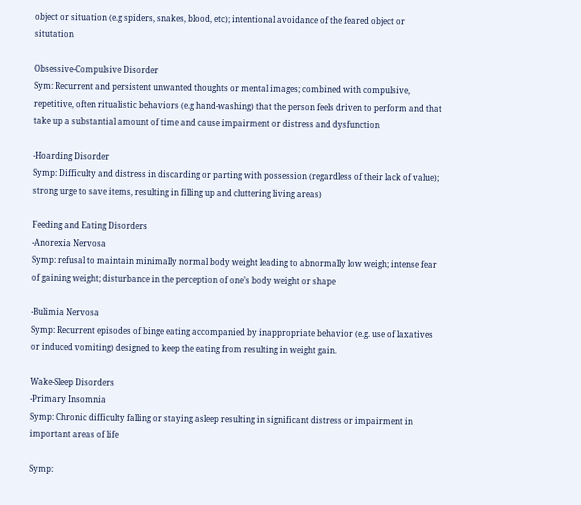object or situation (e.g spiders, snakes, blood, etc); intentional avoidance of the feared object or situtation

Obsessive-Compulsive Disorder
Sym: Recurrent and persistent unwanted thoughts or mental images; combined with compulsive, repetitive, often ritualistic behaviors (e.g hand-washing) that the person feels driven to perform and that take up a substantial amount of time and cause impairment or distress and dysfunction

-Hoarding Disorder
Symp: Difficulty and distress in discarding or parting with possession (regardless of their lack of value); strong urge to save items, resulting in filling up and cluttering living areas)

Feeding and Eating Disorders
-Anorexia Nervosa
Symp: refusal to maintain minimally normal body weight leading to abnormally low weigh; intense fear of gaining weight; disturbance in the perception of one’s body weight or shape

-Bulimia Nervosa
Symp: Recurrent episodes of binge eating accompanied by inappropriate behavior (e.g. use of laxatives or induced vomiting) designed to keep the eating from resulting in weight gain.

Wake-Sleep Disorders
-Primary Insomnia
Symp: Chronic difficulty falling or staying asleep resulting in significant distress or impairment in important areas of life

Symp: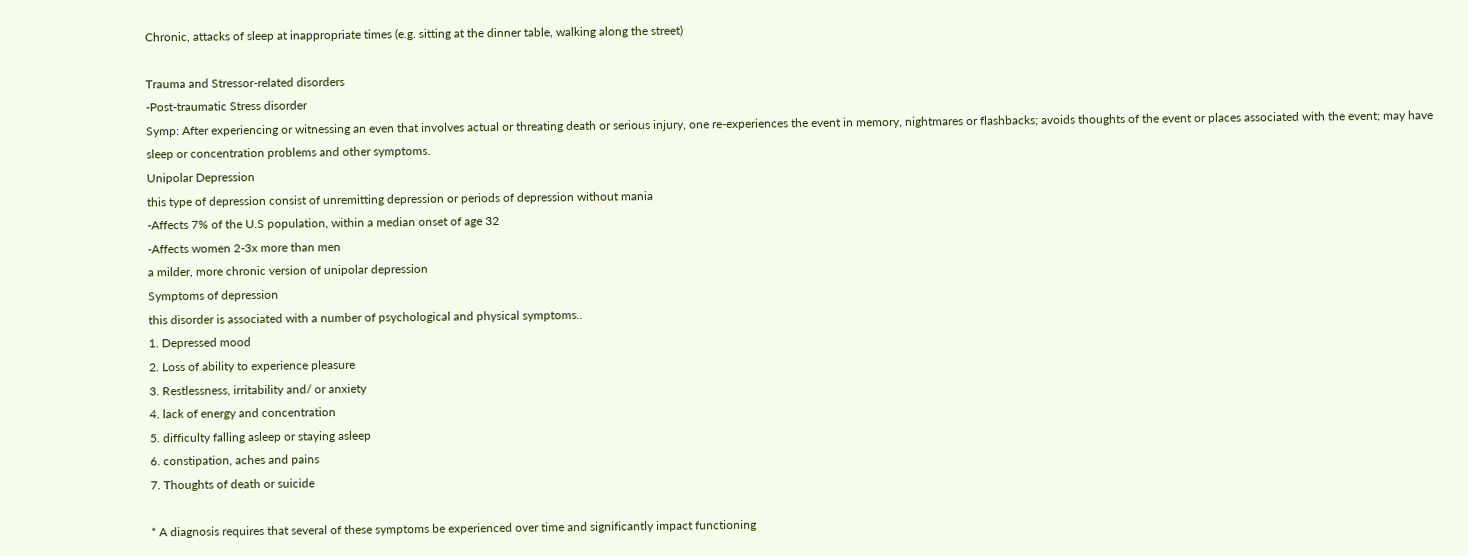Chronic, attacks of sleep at inappropriate times (e.g. sitting at the dinner table, walking along the street)

Trauma and Stressor-related disorders
-Post-traumatic Stress disorder
Symp: After experiencing or witnessing an even that involves actual or threating death or serious injury, one re-experiences the event in memory, nightmares or flashbacks; avoids thoughts of the event or places associated with the event; may have sleep or concentration problems and other symptoms.
Unipolar Depression
this type of depression consist of unremitting depression or periods of depression without mania
-Affects 7% of the U.S population, within a median onset of age 32
-Affects women 2-3x more than men
a milder, more chronic version of unipolar depression
Symptoms of depression
this disorder is associated with a number of psychological and physical symptoms..
1. Depressed mood
2. Loss of ability to experience pleasure
3. Restlessness, irritability and/ or anxiety
4. lack of energy and concentration
5. difficulty falling asleep or staying asleep
6. constipation, aches and pains
7. Thoughts of death or suicide

* A diagnosis requires that several of these symptoms be experienced over time and significantly impact functioning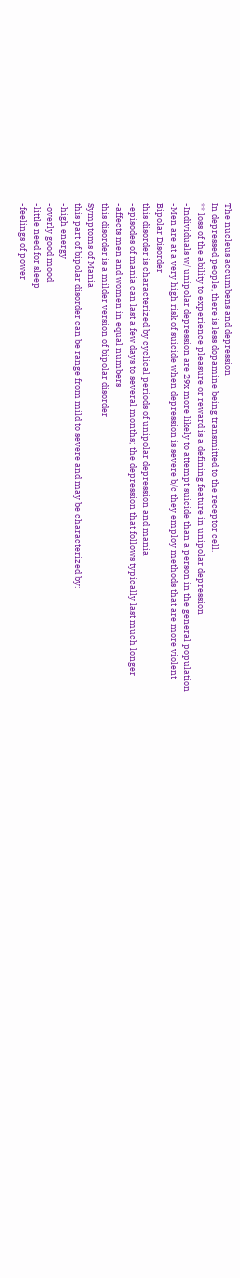The nucleus accumbens and depression
In depressed people, there is less dopamine being transmitted to the receptor cell.
** loss of the ability to experience pleasure or reward is a defining feature in unipolar depression
-Individuals w/ unipolar depression are 29x more likely to attempt suicide than a person in the general population
-Men are at a very high risk of suicide when depression is severe b/c they employ methods that are more violent
Bipolar Disorder
this disorder is characterized by cyclical periods of unipolar depression and mania
-episodes of mania can last a few days to several months; the depression that follows typically last much longer
-affects men and women in equal numbers
this disorder is a milder version of bipolar disorder
Symptoms of Mania
this part of bipolar disorder can be range from mild to severe and may be characterized by:
-high energy
-overly good mood
-little need for sleep
-feelings of power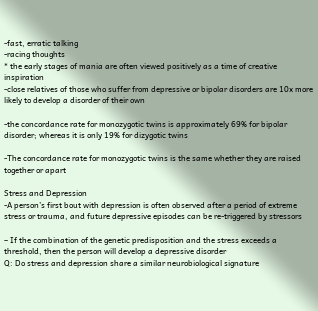-fast, erratic talking
-racing thoughts
* the early stages of mania are often viewed positively as a time of creative inspiration
-close relatives of those who suffer from depressive or bipolar disorders are 10x more likely to develop a disorder of their own

-the concordance rate for monozygotic twins is approximately 69% for bipolar disorder; whereas it is only 19% for dizygotic twins

-The concordance rate for monozygotic twins is the same whether they are raised together or apart

Stress and Depression
-A person’s first bout with depression is often observed after a period of extreme stress or trauma, and future depressive episodes can be re-triggered by stressors

– If the combination of the genetic predisposition and the stress exceeds a threshold, then the person will develop a depressive disorder
Q: Do stress and depression share a similar neurobiological signature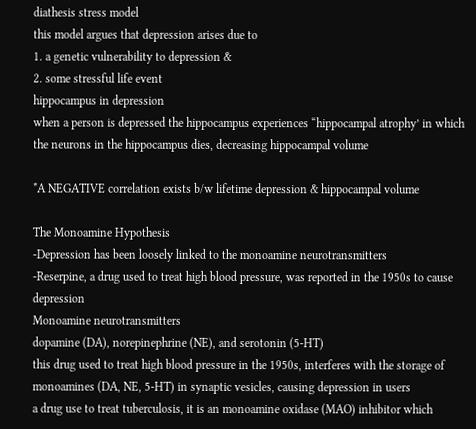diathesis stress model
this model argues that depression arises due to
1. a genetic vulnerability to depression &
2. some stressful life event
hippocampus in depression
when a person is depressed the hippocampus experiences “hippocampal atrophy’ in which the neurons in the hippocampus dies, decreasing hippocampal volume

*A NEGATIVE correlation exists b/w lifetime depression & hippocampal volume

The Monoamine Hypothesis
-Depression has been loosely linked to the monoamine neurotransmitters
-Reserpine, a drug used to treat high blood pressure, was reported in the 1950s to cause depression
Monoamine neurotransmitters
dopamine (DA), norepinephrine (NE), and serotonin (5-HT)
this drug used to treat high blood pressure in the 1950s, interferes with the storage of monoamines (DA, NE, 5-HT) in synaptic vesicles, causing depression in users
a drug use to treat tuberculosis, it is an monoamine oxidase (MAO) inhibitor which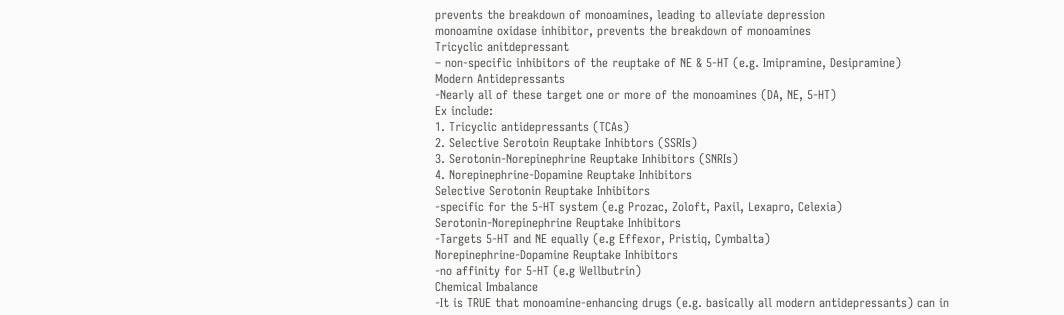prevents the breakdown of monoamines, leading to alleviate depression
monoamine oxidase inhibitor, prevents the breakdown of monoamines
Tricyclic anitdepressant
– non-specific inhibitors of the reuptake of NE & 5-HT (e.g. Imipramine, Desipramine)
Modern Antidepressants
-Nearly all of these target one or more of the monoamines (DA, NE, 5-HT)
Ex include:
1. Tricyclic antidepressants (TCAs)
2. Selective Serotoin Reuptake Inhibtors (SSRIs)
3. Serotonin-Norepinephrine Reuptake Inhibitors (SNRIs)
4. Norepinephrine-Dopamine Reuptake Inhibitors
Selective Serotonin Reuptake Inhibitors
-specific for the 5-HT system (e.g Prozac, Zoloft, Paxil, Lexapro, Celexia)
Serotonin-Norepinephrine Reuptake Inhibitors
-Targets 5-HT and NE equally (e.g Effexor, Pristiq, Cymbalta)
Norepinephrine-Dopamine Reuptake Inhibitors
-no affinity for 5-HT (e.g Wellbutrin)
Chemical Imbalance
-It is TRUE that monoamine-enhancing drugs (e.g. basically all modern antidepressants) can in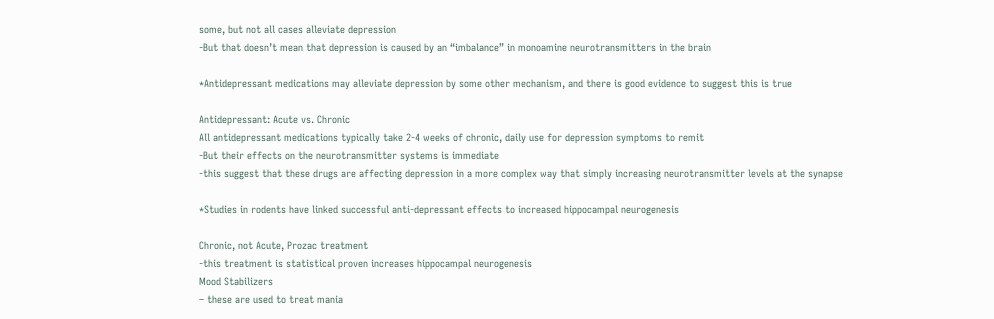some, but not all cases alleviate depression
-But that doesn’t mean that depression is caused by an “imbalance” in monoamine neurotransmitters in the brain

*Antidepressant medications may alleviate depression by some other mechanism, and there is good evidence to suggest this is true

Antidepressant: Acute vs. Chronic
All antidepressant medications typically take 2-4 weeks of chronic, daily use for depression symptoms to remit
-But their effects on the neurotransmitter systems is immediate
-this suggest that these drugs are affecting depression in a more complex way that simply increasing neurotransmitter levels at the synapse

*Studies in rodents have linked successful anti-depressant effects to increased hippocampal neurogenesis

Chronic, not Acute, Prozac treatment
-this treatment is statistical proven increases hippocampal neurogenesis
Mood Stabilizers
– these are used to treat mania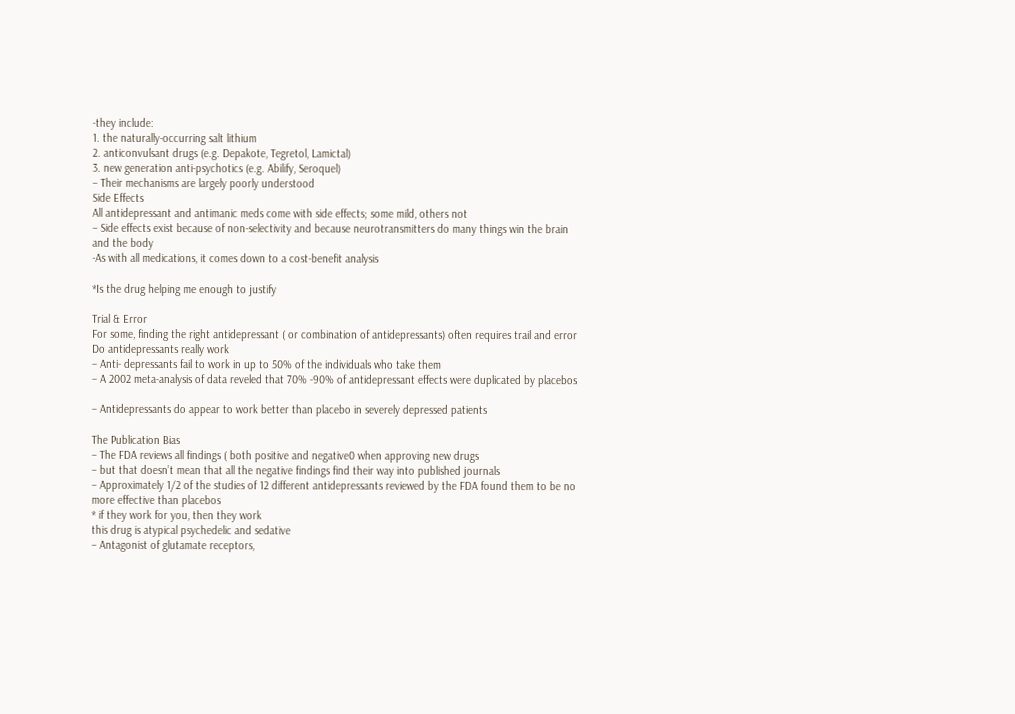-they include:
1. the naturally-occurring salt lithium
2. anticonvulsant drugs (e.g. Depakote, Tegretol, Lamictal)
3. new generation anti-psychotics (e.g. Abilify, Seroquel)
– Their mechanisms are largely poorly understood
Side Effects
All antidepressant and antimanic meds come with side effects; some mild, others not
– Side effects exist because of non-selectivity and because neurotransmitters do many things win the brain and the body
-As with all medications, it comes down to a cost-benefit analysis

*Is the drug helping me enough to justify

Trial & Error
For some, finding the right antidepressant ( or combination of antidepressants) often requires trail and error
Do antidepressants really work
– Anti- depressants fail to work in up to 50% of the individuals who take them
– A 2002 meta-analysis of data reveled that 70% -90% of antidepressant effects were duplicated by placebos

– Antidepressants do appear to work better than placebo in severely depressed patients

The Publication Bias
– The FDA reviews all findings ( both positive and negative0 when approving new drugs
– but that doesn’t mean that all the negative findings find their way into published journals
– Approximately 1/2 of the studies of 12 different antidepressants reviewed by the FDA found them to be no more effective than placebos
* if they work for you, then they work
this drug is atypical psychedelic and sedative
– Antagonist of glutamate receptors,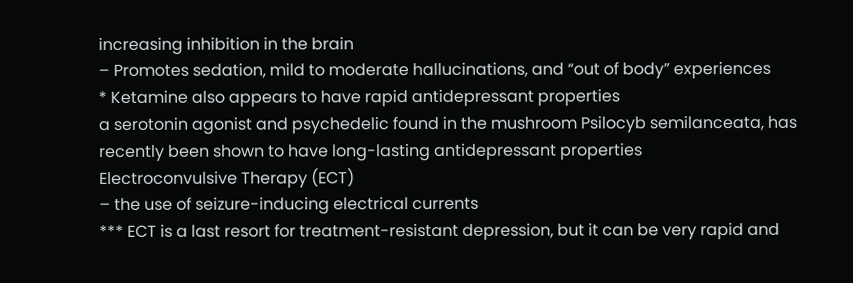increasing inhibition in the brain
– Promotes sedation, mild to moderate hallucinations, and “out of body” experiences
* Ketamine also appears to have rapid antidepressant properties
a serotonin agonist and psychedelic found in the mushroom Psilocyb semilanceata, has recently been shown to have long-lasting antidepressant properties
Electroconvulsive Therapy (ECT)
– the use of seizure-inducing electrical currents
*** ECT is a last resort for treatment-resistant depression, but it can be very rapid and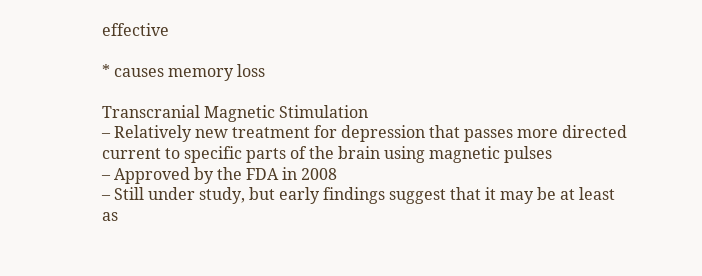effective

* causes memory loss

Transcranial Magnetic Stimulation
– Relatively new treatment for depression that passes more directed current to specific parts of the brain using magnetic pulses
– Approved by the FDA in 2008
– Still under study, but early findings suggest that it may be at least as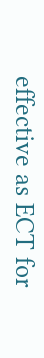effective as ECT for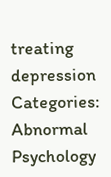treating depression
Categories: Abnormal Psychology